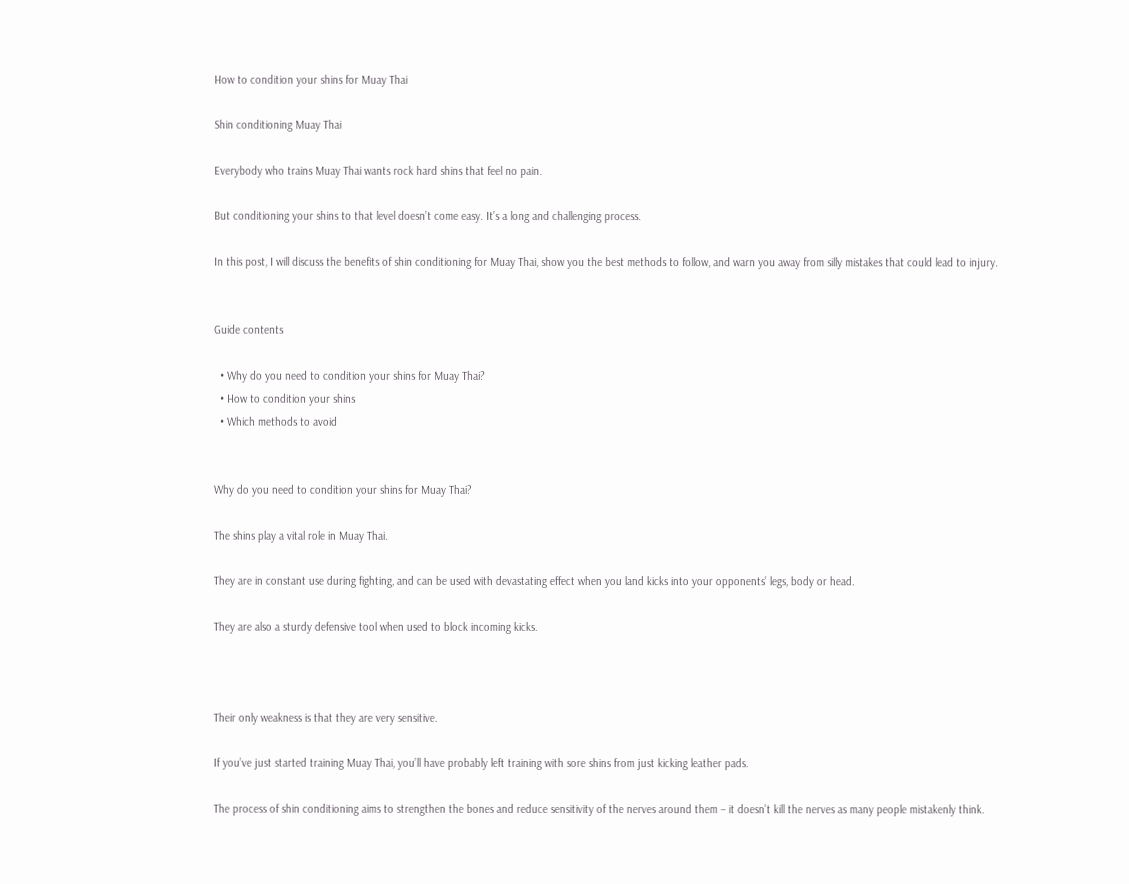How to condition your shins for Muay Thai

Shin conditioning Muay Thai

Everybody who trains Muay Thai wants rock hard shins that feel no pain.

But conditioning your shins to that level doesn’t come easy. It’s a long and challenging process.

In this post, I will discuss the benefits of shin conditioning for Muay Thai, show you the best methods to follow, and warn you away from silly mistakes that could lead to injury.


Guide contents

  • Why do you need to condition your shins for Muay Thai?
  • How to condition your shins
  • Which methods to avoid


Why do you need to condition your shins for Muay Thai?

The shins play a vital role in Muay Thai.

They are in constant use during fighting, and can be used with devastating effect when you land kicks into your opponents’ legs, body or head.

They are also a sturdy defensive tool when used to block incoming kicks.



Their only weakness is that they are very sensitive.

If you’ve just started training Muay Thai, you’ll have probably left training with sore shins from just kicking leather pads.

The process of shin conditioning aims to strengthen the bones and reduce sensitivity of the nerves around them – it doesn’t kill the nerves as many people mistakenly think.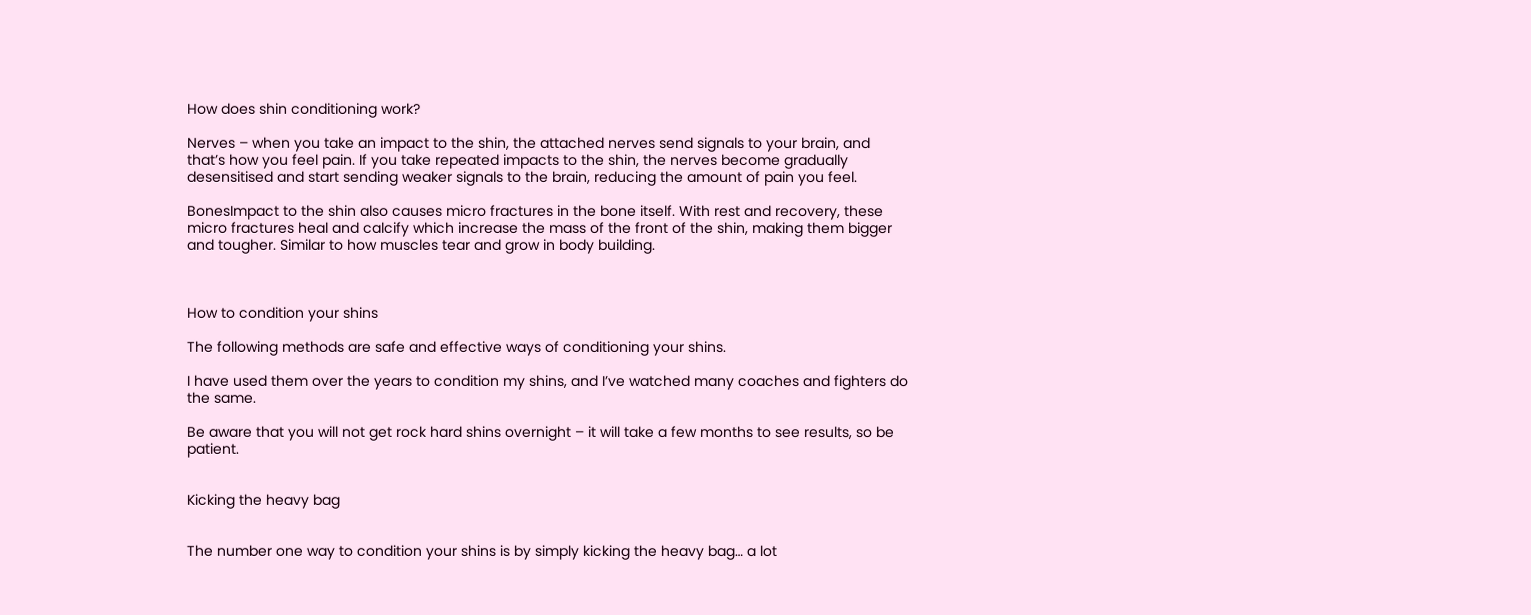How does shin conditioning work?

Nerves – when you take an impact to the shin, the attached nerves send signals to your brain, and that’s how you feel pain. If you take repeated impacts to the shin, the nerves become gradually desensitised and start sending weaker signals to the brain, reducing the amount of pain you feel.

BonesImpact to the shin also causes micro fractures in the bone itself. With rest and recovery, these micro fractures heal and calcify which increase the mass of the front of the shin, making them bigger and tougher. Similar to how muscles tear and grow in body building.



How to condition your shins

The following methods are safe and effective ways of conditioning your shins.

I have used them over the years to condition my shins, and I’ve watched many coaches and fighters do the same.

Be aware that you will not get rock hard shins overnight – it will take a few months to see results, so be patient.


Kicking the heavy bag


The number one way to condition your shins is by simply kicking the heavy bag… a lot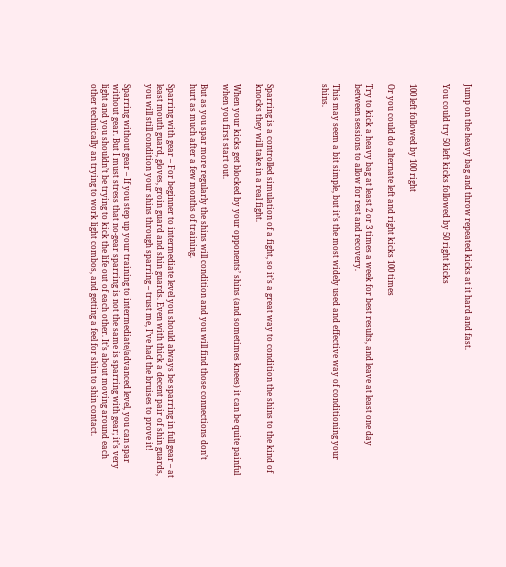Jump on the heavy bag and throw repeated kicks at it hard and fast.

You could try 50 left kicks followed by 50 right kicks


100 left followed by 100 right

Or you could do alternate left and right kicks 100 times

Try to kick a heavy bag at least 2 or 3 times a week for best results, and leave at least one day between sessions to allow for rest and recovery.

This may seem a bit simple, but it’s the most widely used and effective way of conditioning your shins.




Sparring is a controlled simulation of a fight, so it’s a great way to condition the shins to the kind of knocks they will take in a real fight.

When your kicks get blocked by your opponents’ shins (and sometimes knees) it can be quite painful when you first start out.

But as you spar more regularly the shins will condition and you will find those connections don’t hurt as much after a few months of training.

Sparring with gear – For beginner to intermediate level you should always be sparring in full gear – at least mouth guard, gloves, groin guard and shin guards. Even with thick a decent pair of shin guards, you will still condition your shins through sparring – trust me, I’ve had the bruises to prove it!

Sparring without gear – If you step up your training to intermediate/advanced level, you can spar without gear. But I must stress that no-gear sparring is not the same is sparring with gear; it’s very light and you shouldn’t be trying to kick the life out of each other. It’s about moving around each other technically an trying to work light combos, and getting a feel for shin to shin contact.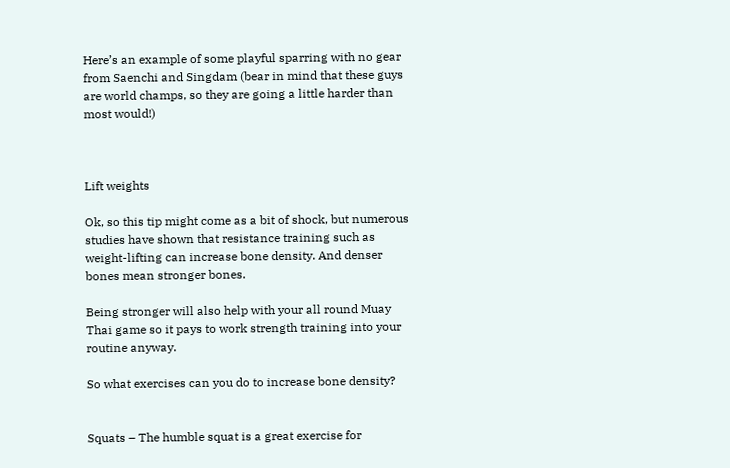Here’s an example of some playful sparring with no gear from Saenchi and Singdam (bear in mind that these guys are world champs, so they are going a little harder than most would!)



Lift weights

Ok, so this tip might come as a bit of shock, but numerous studies have shown that resistance training such as weight-lifting can increase bone density. And denser bones mean stronger bones.

Being stronger will also help with your all round Muay Thai game so it pays to work strength training into your routine anyway.

So what exercises can you do to increase bone density?


Squats – The humble squat is a great exercise for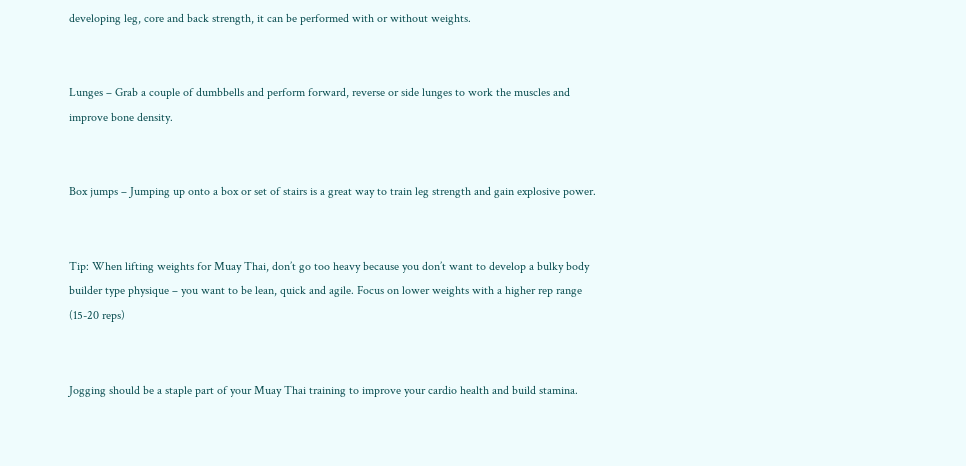developing leg, core and back strength, it can be performed with or without weights.


Lunges – Grab a couple of dumbbells and perform forward, reverse or side lunges to work the muscles and improve bone density.


Box jumps – Jumping up onto a box or set of stairs is a great way to train leg strength and gain explosive power.


Tip: When lifting weights for Muay Thai, don’t go too heavy because you don’t want to develop a bulky body builder type physique – you want to be lean, quick and agile. Focus on lower weights with a higher rep range (15-20 reps)


Jogging should be a staple part of your Muay Thai training to improve your cardio health and build stamina.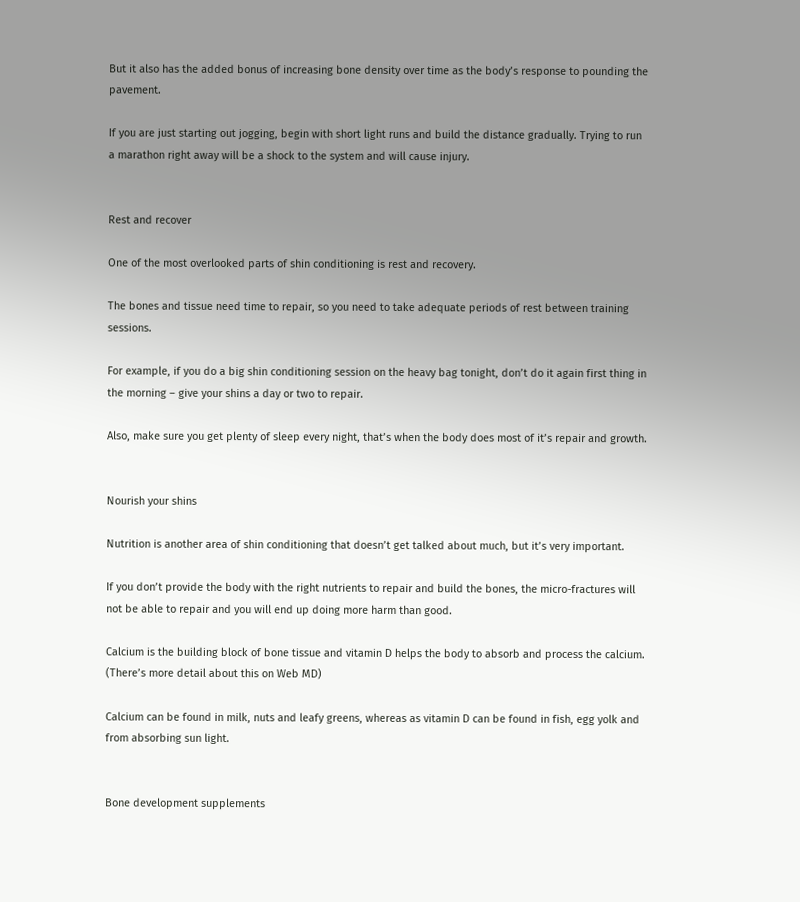But it also has the added bonus of increasing bone density over time as the body’s response to pounding the pavement.

If you are just starting out jogging, begin with short light runs and build the distance gradually. Trying to run a marathon right away will be a shock to the system and will cause injury.


Rest and recover

One of the most overlooked parts of shin conditioning is rest and recovery.

The bones and tissue need time to repair, so you need to take adequate periods of rest between training sessions.

For example, if you do a big shin conditioning session on the heavy bag tonight, don’t do it again first thing in the morning – give your shins a day or two to repair.

Also, make sure you get plenty of sleep every night, that’s when the body does most of it’s repair and growth.


Nourish your shins

Nutrition is another area of shin conditioning that doesn’t get talked about much, but it’s very important.

If you don’t provide the body with the right nutrients to repair and build the bones, the micro-fractures will not be able to repair and you will end up doing more harm than good.

Calcium is the building block of bone tissue and vitamin D helps the body to absorb and process the calcium. (There’s more detail about this on Web MD)

Calcium can be found in milk, nuts and leafy greens, whereas as vitamin D can be found in fish, egg yolk and from absorbing sun light.


Bone development supplements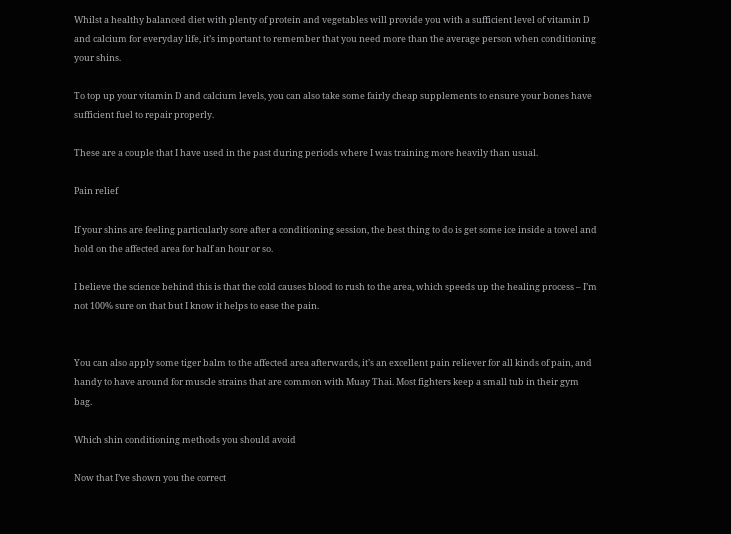Whilst a healthy balanced diet with plenty of protein and vegetables will provide you with a sufficient level of vitamin D and calcium for everyday life, it’s important to remember that you need more than the average person when conditioning your shins.

To top up your vitamin D and calcium levels, you can also take some fairly cheap supplements to ensure your bones have sufficient fuel to repair properly.

These are a couple that I have used in the past during periods where I was training more heavily than usual.

Pain relief

If your shins are feeling particularly sore after a conditioning session, the best thing to do is get some ice inside a towel and hold on the affected area for half an hour or so.

I believe the science behind this is that the cold causes blood to rush to the area, which speeds up the healing process – I’m not 100% sure on that but I know it helps to ease the pain.


You can also apply some tiger balm to the affected area afterwards, it’s an excellent pain reliever for all kinds of pain, and handy to have around for muscle strains that are common with Muay Thai. Most fighters keep a small tub in their gym bag.

Which shin conditioning methods you should avoid

Now that I’ve shown you the correct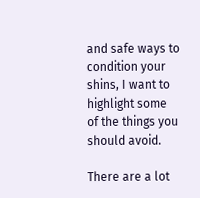and safe ways to condition your shins, I want to highlight some of the things you should avoid.

There are a lot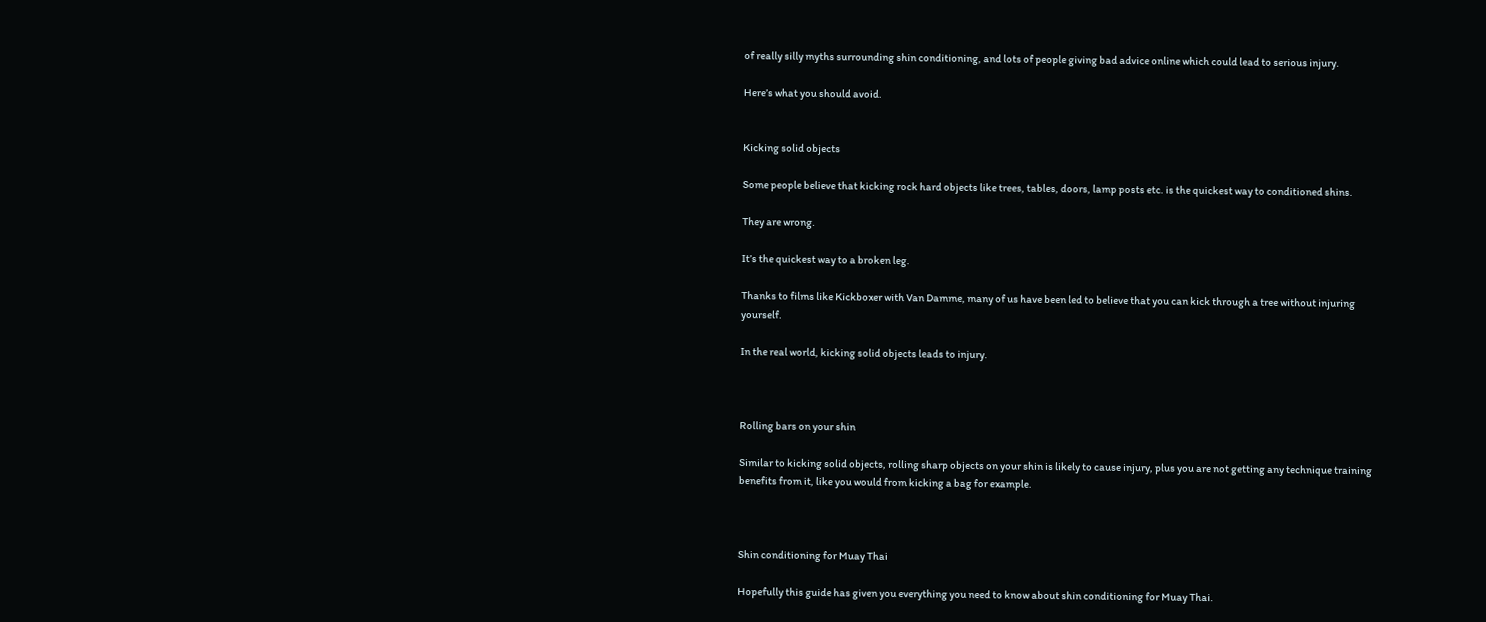of really silly myths surrounding shin conditioning, and lots of people giving bad advice online which could lead to serious injury.

Here’s what you should avoid.


Kicking solid objects

Some people believe that kicking rock hard objects like trees, tables, doors, lamp posts etc. is the quickest way to conditioned shins.

They are wrong.

It’s the quickest way to a broken leg.

Thanks to films like Kickboxer with Van Damme, many of us have been led to believe that you can kick through a tree without injuring yourself.

In the real world, kicking solid objects leads to injury.



Rolling bars on your shin

Similar to kicking solid objects, rolling sharp objects on your shin is likely to cause injury, plus you are not getting any technique training benefits from it, like you would from kicking a bag for example.



Shin conditioning for Muay Thai

Hopefully this guide has given you everything you need to know about shin conditioning for Muay Thai.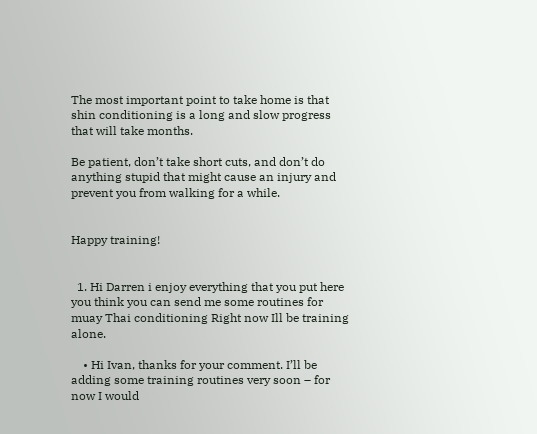The most important point to take home is that shin conditioning is a long and slow progress that will take months.

Be patient, don’t take short cuts, and don’t do anything stupid that might cause an injury and prevent you from walking for a while.


Happy training!


  1. Hi Darren i enjoy everything that you put here you think you can send me some routines for muay Thai conditioning Right now Ill be training alone.

    • Hi Ivan, thanks for your comment. I’ll be adding some training routines very soon – for now I would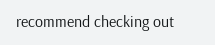recommend checking out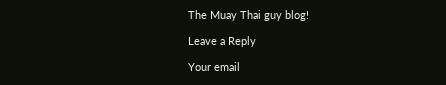The Muay Thai guy blog!

Leave a Reply

Your email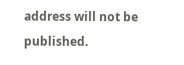address will not be published.